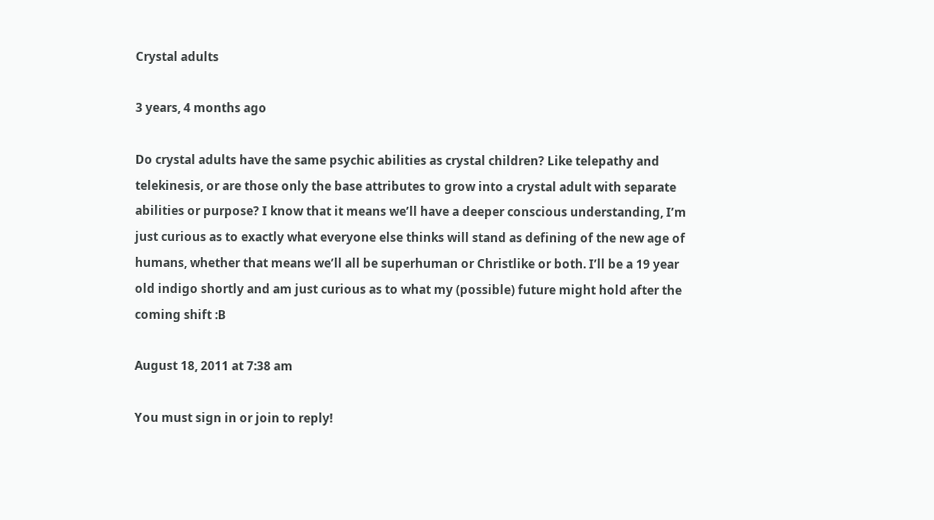Crystal adults

3 years, 4 months ago

Do crystal adults have the same psychic abilities as crystal children? Like telepathy and telekinesis, or are those only the base attributes to grow into a crystal adult with separate abilities or purpose? I know that it means we’ll have a deeper conscious understanding, I’m just curious as to exactly what everyone else thinks will stand as defining of the new age of humans, whether that means we’ll all be superhuman or Christlike or both. I’ll be a 19 year old indigo shortly and am just curious as to what my (possible) future might hold after the coming shift :B

August 18, 2011 at 7:38 am

You must sign in or join to reply!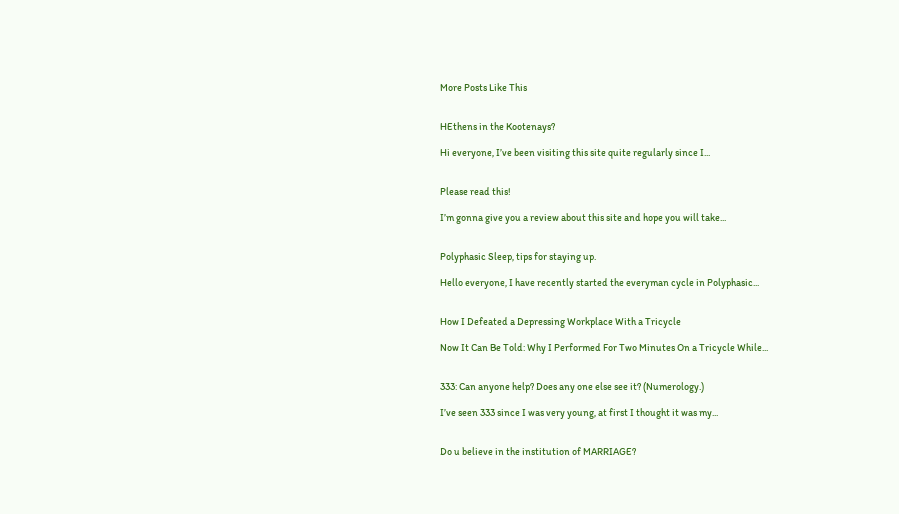More Posts Like This


HEthens in the Kootenays?

Hi everyone, I’ve been visiting this site quite regularly since I...


Please read this!

I’m gonna give you a review about this site and hope you will take...


Polyphasic Sleep, tips for staying up.

Hello everyone, I have recently started the everyman cycle in Polyphasic...


How I Defeated a Depressing Workplace With a Tricycle

Now It Can Be Told: Why I Performed For Two Minutes On a Tricycle While...


333: Can anyone help? Does any one else see it? (Numerology.)

I’ve seen 333 since I was very young, at first I thought it was my...


Do u believe in the institution of MARRIAGE?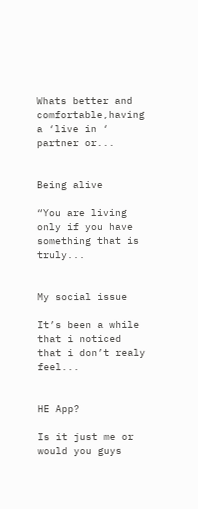Whats better and comfortable,having a ‘live in ‘ partner or...


Being alive

“You are living only if you have something that is truly...


My social issue

It’s been a while that i noticed that i don’t realy feel...


HE App?

Is it just me or would you guys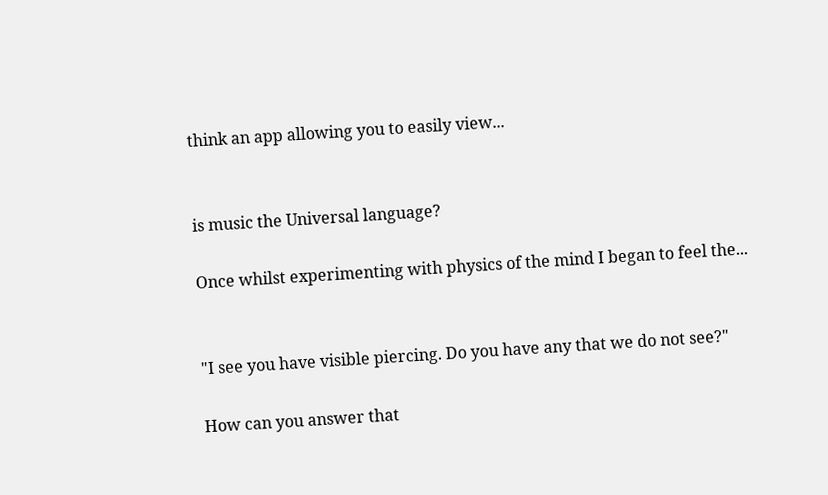think an app allowing you to easily view...


is music the Universal language?

Once whilst experimenting with physics of the mind I began to feel the...


"I see you have visible piercing. Do you have any that we do not see?"

How can you answer that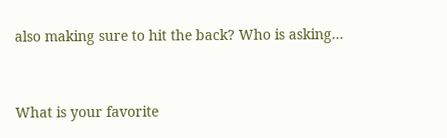also making sure to hit the back? Who is asking...


What is your favorite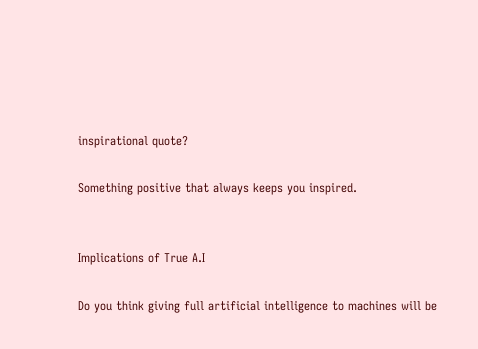inspirational quote?

Something positive that always keeps you inspired.


Implications of True A.I

Do you think giving full artificial intelligence to machines will be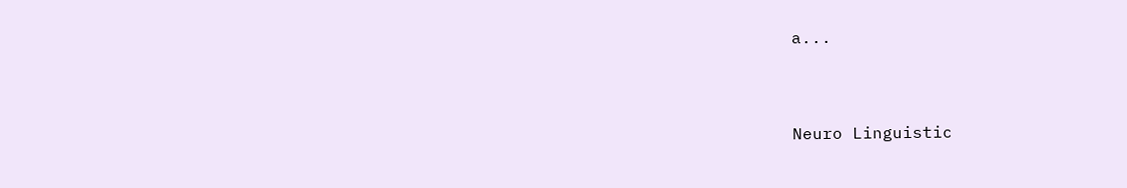a...


Neuro Linguistic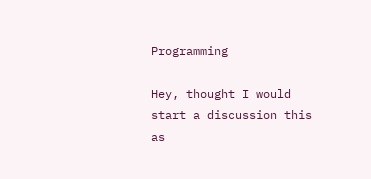Programming

Hey, thought I would start a discussion this as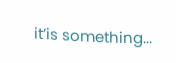it’is something...